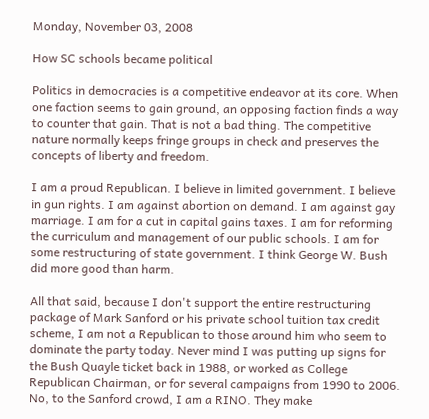Monday, November 03, 2008

How SC schools became political

Politics in democracies is a competitive endeavor at its core. When one faction seems to gain ground, an opposing faction finds a way to counter that gain. That is not a bad thing. The competitive nature normally keeps fringe groups in check and preserves the concepts of liberty and freedom.

I am a proud Republican. I believe in limited government. I believe in gun rights. I am against abortion on demand. I am against gay marriage. I am for a cut in capital gains taxes. I am for reforming the curriculum and management of our public schools. I am for some restructuring of state government. I think George W. Bush did more good than harm.

All that said, because I don't support the entire restructuring package of Mark Sanford or his private school tuition tax credit scheme, I am not a Republican to those around him who seem to dominate the party today. Never mind I was putting up signs for the Bush Quayle ticket back in 1988, or worked as College Republican Chairman, or for several campaigns from 1990 to 2006. No, to the Sanford crowd, I am a RINO. They make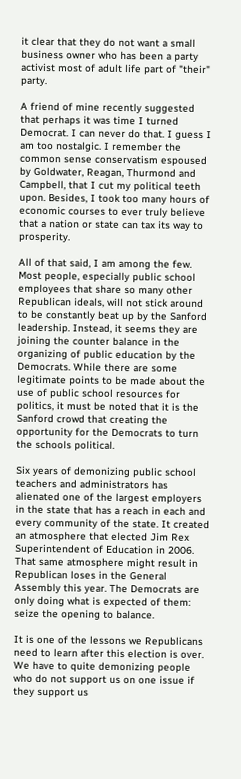it clear that they do not want a small business owner who has been a party activist most of adult life part of "their" party.

A friend of mine recently suggested that perhaps it was time I turned Democrat. I can never do that. I guess I am too nostalgic. I remember the common sense conservatism espoused by Goldwater, Reagan, Thurmond and Campbell, that I cut my political teeth upon. Besides, I took too many hours of economic courses to ever truly believe that a nation or state can tax its way to prosperity.

All of that said, I am among the few. Most people, especially public school employees that share so many other Republican ideals, will not stick around to be constantly beat up by the Sanford leadership. Instead, it seems they are joining the counter balance in the organizing of public education by the Democrats. While there are some legitimate points to be made about the use of public school resources for politics, it must be noted that it is the Sanford crowd that creating the opportunity for the Democrats to turn the schools political.

Six years of demonizing public school teachers and administrators has alienated one of the largest employers in the state that has a reach in each and every community of the state. It created an atmosphere that elected Jim Rex Superintendent of Education in 2006. That same atmosphere might result in Republican loses in the General Assembly this year. The Democrats are only doing what is expected of them: seize the opening to balance.

It is one of the lessons we Republicans need to learn after this election is over. We have to quite demonizing people who do not support us on one issue if they support us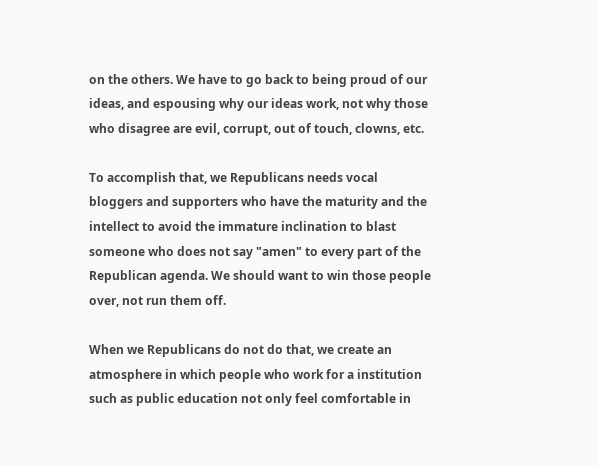on the others. We have to go back to being proud of our ideas, and espousing why our ideas work, not why those who disagree are evil, corrupt, out of touch, clowns, etc.

To accomplish that, we Republicans needs vocal bloggers and supporters who have the maturity and the intellect to avoid the immature inclination to blast someone who does not say "amen" to every part of the Republican agenda. We should want to win those people over, not run them off.

When we Republicans do not do that, we create an atmosphere in which people who work for a institution such as public education not only feel comfortable in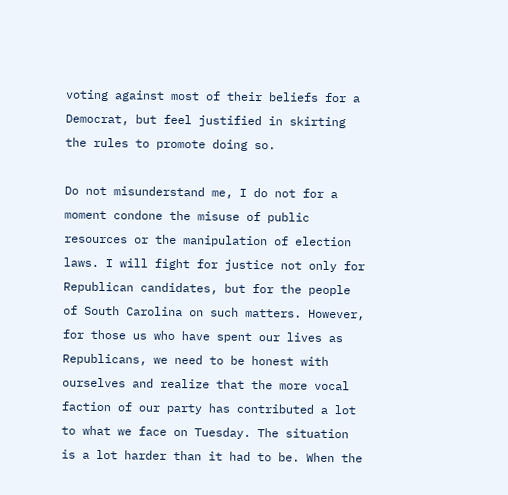voting against most of their beliefs for a Democrat, but feel justified in skirting the rules to promote doing so.

Do not misunderstand me, I do not for a moment condone the misuse of public resources or the manipulation of election laws. I will fight for justice not only for Republican candidates, but for the people of South Carolina on such matters. However, for those us who have spent our lives as Republicans, we need to be honest with ourselves and realize that the more vocal faction of our party has contributed a lot to what we face on Tuesday. The situation is a lot harder than it had to be. When the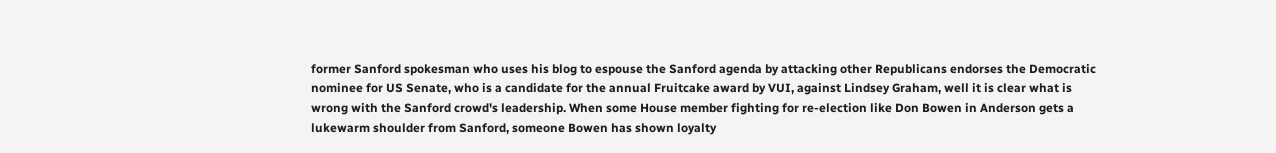former Sanford spokesman who uses his blog to espouse the Sanford agenda by attacking other Republicans endorses the Democratic nominee for US Senate, who is a candidate for the annual Fruitcake award by VUI, against Lindsey Graham, well it is clear what is wrong with the Sanford crowd's leadership. When some House member fighting for re-election like Don Bowen in Anderson gets a lukewarm shoulder from Sanford, someone Bowen has shown loyalty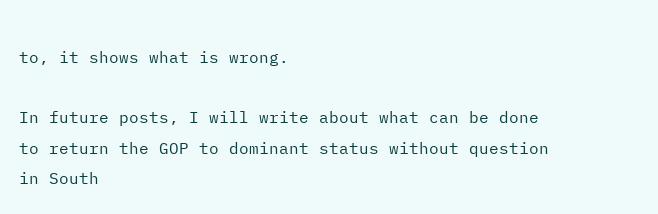to, it shows what is wrong.

In future posts, I will write about what can be done to return the GOP to dominant status without question in South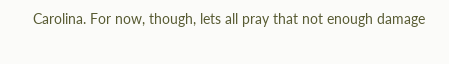Carolina. For now, though, lets all pray that not enough damage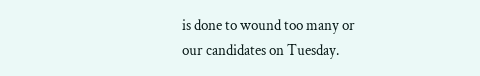is done to wound too many or our candidates on Tuesday.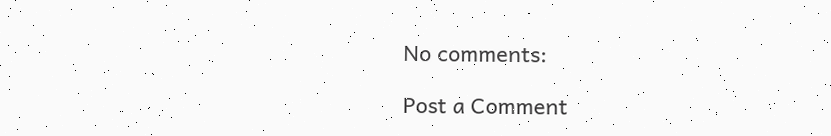No comments:

Post a Comment